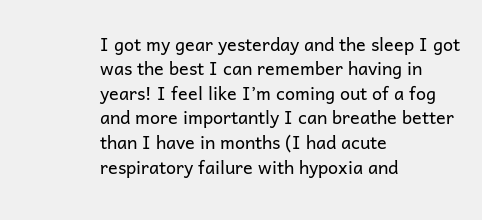I got my gear yesterday and the sleep I got was the best I can remember having in years! I feel like I’m coming out of a fog and more importantly I can breathe better than I have in months (I had acute respiratory failure with hypoxia and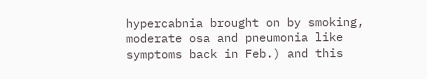hypercabnia brought on by smoking, moderate osa and pneumonia like symptoms back in Feb.) and this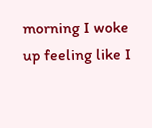morning I woke up feeling like I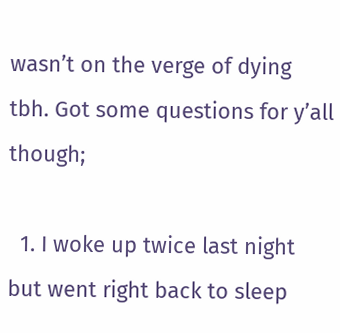wasn’t on the verge of dying tbh. Got some questions for y’all though;

  1. I woke up twice last night but went right back to sleep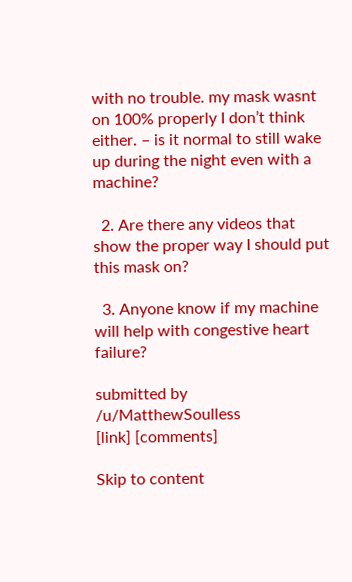with no trouble. my mask wasnt on 100% properly I don’t think either. – is it normal to still wake up during the night even with a machine?

  2. Are there any videos that show the proper way I should put this mask on?

  3. Anyone know if my machine will help with congestive heart failure?

submitted by /u/MatthewSoulless
[link] [comments]

Skip to content